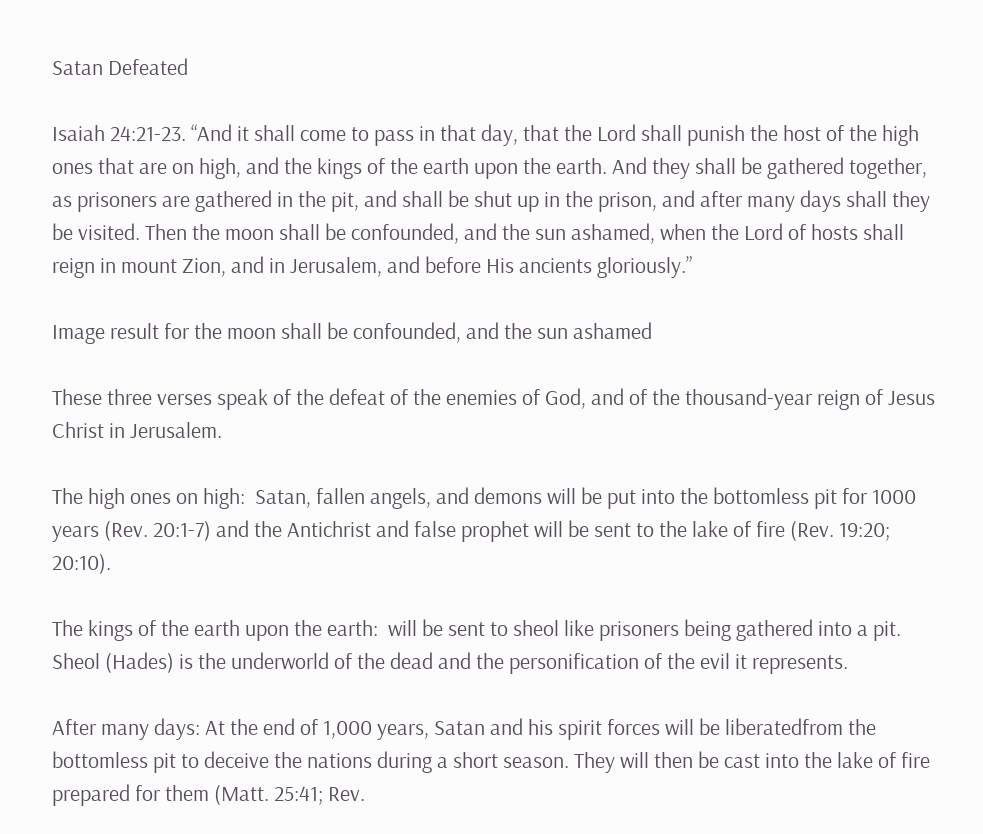Satan Defeated

Isaiah 24:21-23. “And it shall come to pass in that day, that the Lord shall punish the host of the high ones that are on high, and the kings of the earth upon the earth. And they shall be gathered together, as prisoners are gathered in the pit, and shall be shut up in the prison, and after many days shall they be visited. Then the moon shall be confounded, and the sun ashamed, when the Lord of hosts shall reign in mount Zion, and in Jerusalem, and before His ancients gloriously.”

Image result for the moon shall be confounded, and the sun ashamed

These three verses speak of the defeat of the enemies of God, and of the thousand-year reign of Jesus Christ in Jerusalem.

The high ones on high:  Satan, fallen angels, and demons will be put into the bottomless pit for 1000 years (Rev. 20:1-7) and the Antichrist and false prophet will be sent to the lake of fire (Rev. 19:20; 20:10).

The kings of the earth upon the earth:  will be sent to sheol like prisoners being gathered into a pit. Sheol (Hades) is the underworld of the dead and the personification of the evil it represents.

After many days: At the end of 1,000 years, Satan and his spirit forces will be liberatedfrom the bottomless pit to deceive the nations during a short season. They will then be cast into the lake of fire prepared for them (Matt. 25:41; Rev.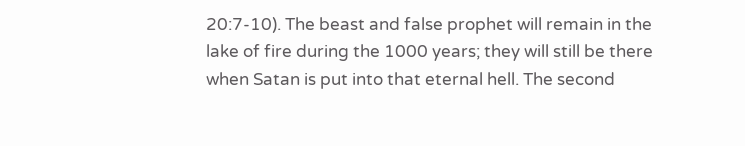20:7-10). The beast and false prophet will remain in the lake of fire during the 1000 years; they will still be there when Satan is put into that eternal hell. The second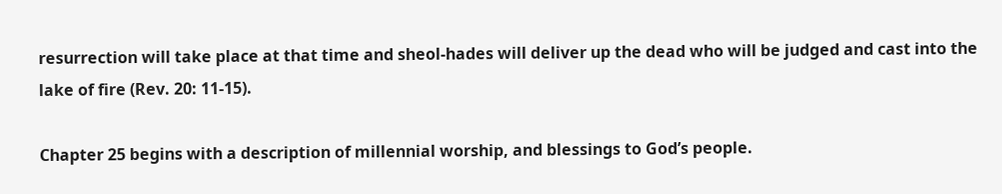resurrection will take place at that time and sheol-hades will deliver up the dead who will be judged and cast into the lake of fire (Rev. 20: 11-15).

Chapter 25 begins with a description of millennial worship, and blessings to God’s people.